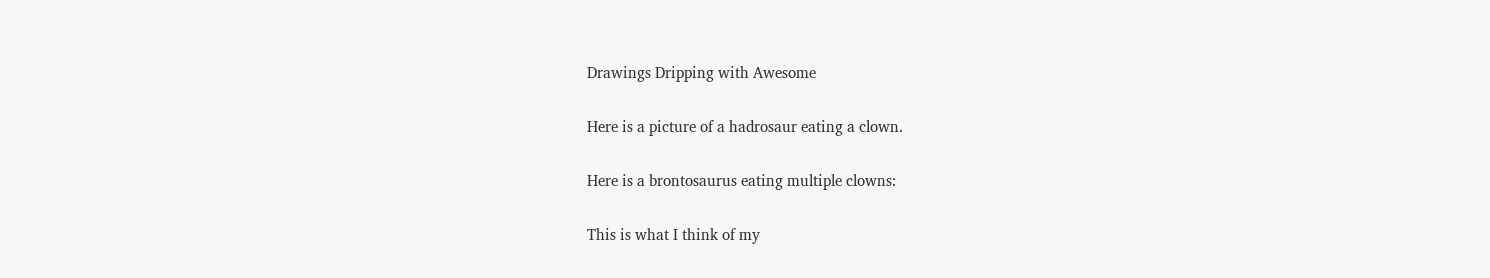Drawings Dripping with Awesome

Here is a picture of a hadrosaur eating a clown.

Here is a brontosaurus eating multiple clowns:

This is what I think of my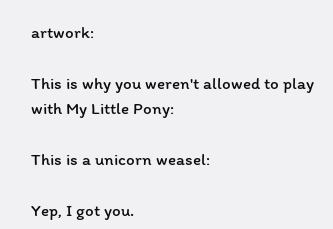artwork:

This is why you weren't allowed to play with My Little Pony:

This is a unicorn weasel:

Yep, I got you.